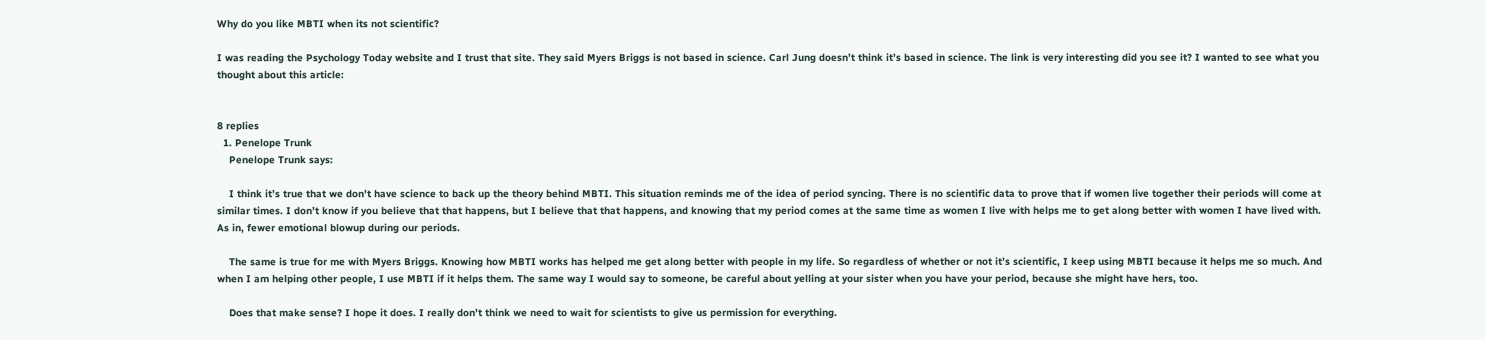Why do you like MBTI when its not scientific?

I was reading the Psychology Today website and I trust that site. They said Myers Briggs is not based in science. Carl Jung doesn’t think it’s based in science. The link is very interesting did you see it? I wanted to see what you thought about this article:


8 replies
  1. Penelope Trunk
    Penelope Trunk says:

    I think it’s true that we don’t have science to back up the theory behind MBTI. This situation reminds me of the idea of period syncing. There is no scientific data to prove that if women live together their periods will come at similar times. I don’t know if you believe that that happens, but I believe that that happens, and knowing that my period comes at the same time as women I live with helps me to get along better with women I have lived with. As in, fewer emotional blowup during our periods.

    The same is true for me with Myers Briggs. Knowing how MBTI works has helped me get along better with people in my life. So regardless of whether or not it’s scientific, I keep using MBTI because it helps me so much. And when I am helping other people, I use MBTI if it helps them. The same way I would say to someone, be careful about yelling at your sister when you have your period, because she might have hers, too.

    Does that make sense? I hope it does. I really don’t think we need to wait for scientists to give us permission for everything.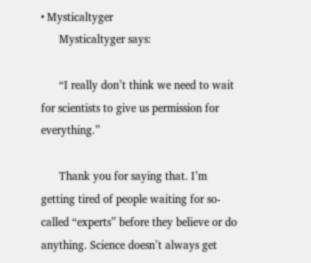• Mysticaltyger
      Mysticaltyger says:

      “I really don’t think we need to wait for scientists to give us permission for everything.”

      Thank you for saying that. I’m getting tired of people waiting for so-called “experts” before they believe or do anything. Science doesn’t always get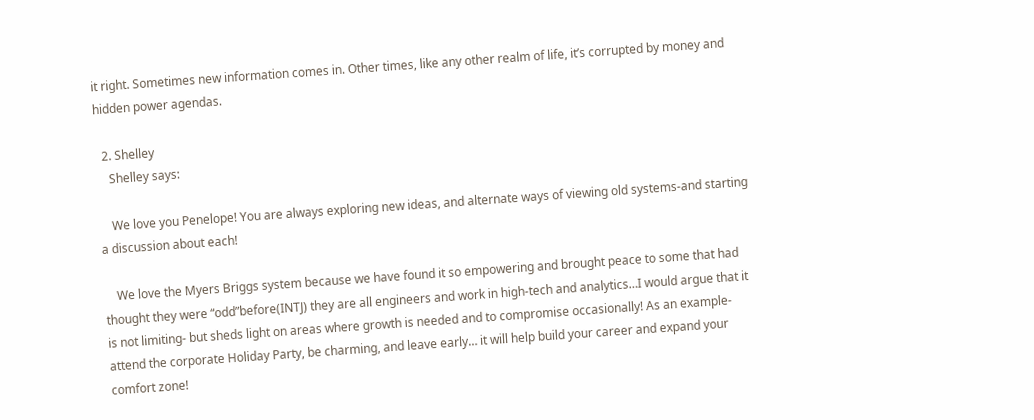it right. Sometimes new information comes in. Other times, like any other realm of life, it’s corrupted by money and hidden power agendas.

  2. Shelley
    Shelley says:

    We love you Penelope! You are always exploring new ideas, and alternate ways of viewing old systems-and starting a discussion about each!

    We love the Myers Briggs system because we have found it so empowering and brought peace to some that had thought they were “odd”before(INTJ) they are all engineers and work in high-tech and analytics…I would argue that it is not limiting- but sheds light on areas where growth is needed and to compromise occasionally! As an example-attend the corporate Holiday Party, be charming, and leave early… it will help build your career and expand your comfort zone!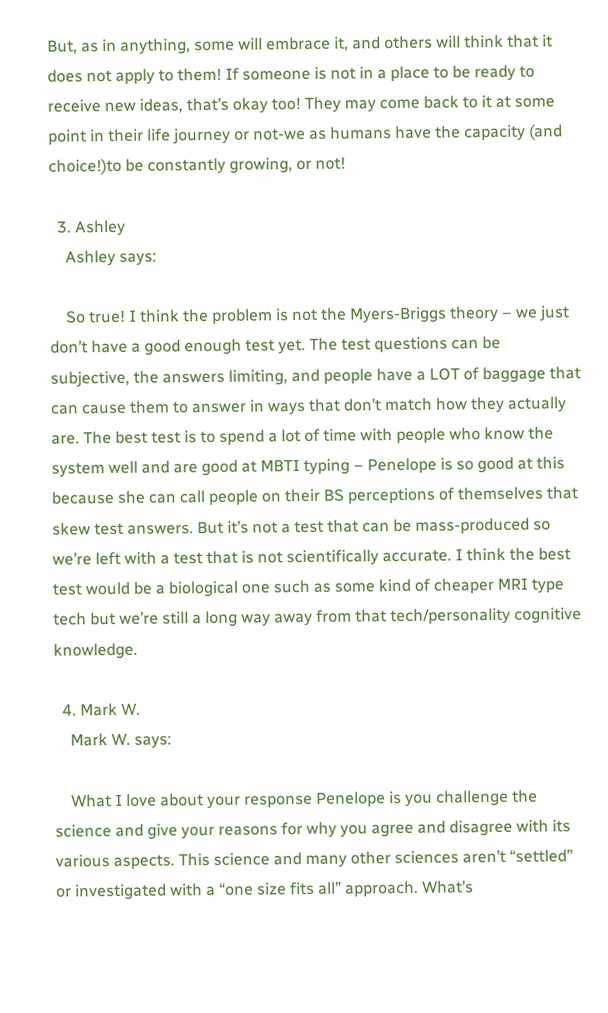But, as in anything, some will embrace it, and others will think that it does not apply to them! If someone is not in a place to be ready to receive new ideas, that’s okay too! They may come back to it at some point in their life journey or not-we as humans have the capacity (and choice!)to be constantly growing, or not!

  3. Ashley
    Ashley says:

    So true! I think the problem is not the Myers-Briggs theory – we just don’t have a good enough test yet. The test questions can be subjective, the answers limiting, and people have a LOT of baggage that can cause them to answer in ways that don’t match how they actually are. The best test is to spend a lot of time with people who know the system well and are good at MBTI typing – Penelope is so good at this because she can call people on their BS perceptions of themselves that skew test answers. But it’s not a test that can be mass-produced so we’re left with a test that is not scientifically accurate. I think the best test would be a biological one such as some kind of cheaper MRI type tech but we’re still a long way away from that tech/personality cognitive knowledge.

  4. Mark W.
    Mark W. says:

    What I love about your response Penelope is you challenge the science and give your reasons for why you agree and disagree with its various aspects. This science and many other sciences aren’t “settled” or investigated with a “one size fits all” approach. What’s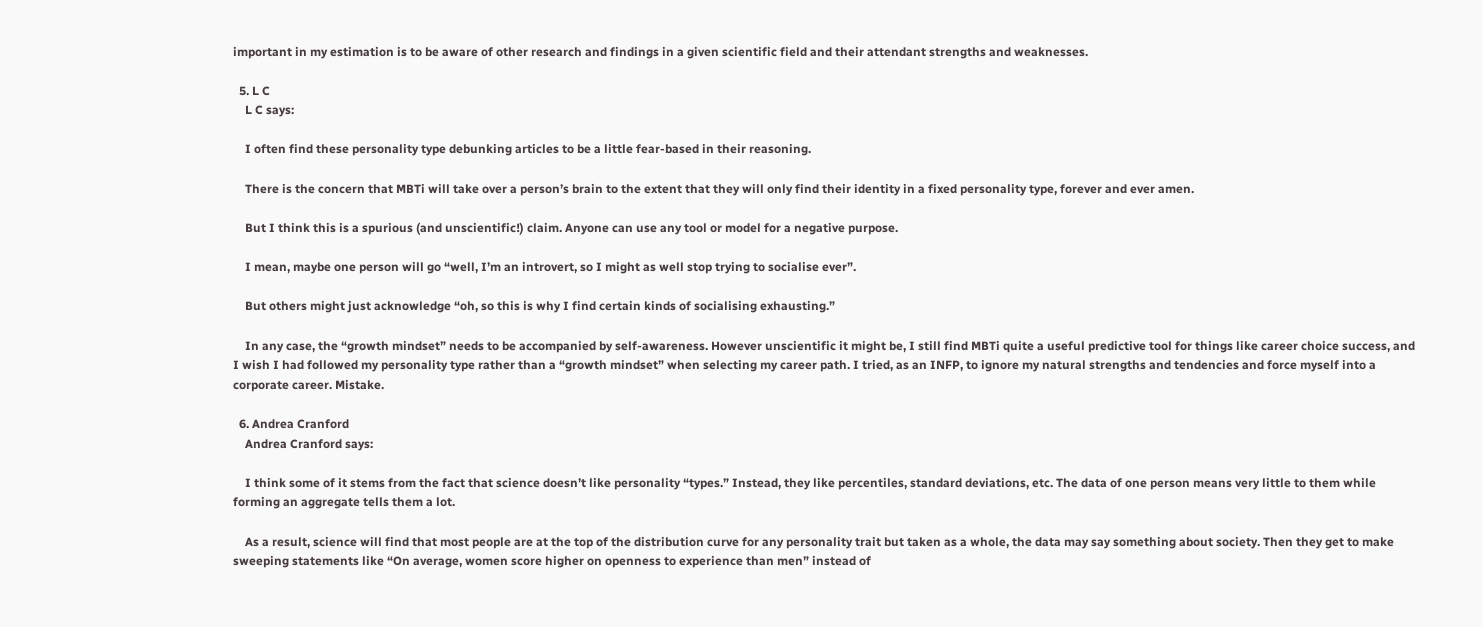important in my estimation is to be aware of other research and findings in a given scientific field and their attendant strengths and weaknesses.

  5. L C
    L C says:

    I often find these personality type debunking articles to be a little fear-based in their reasoning.

    There is the concern that MBTi will take over a person’s brain to the extent that they will only find their identity in a fixed personality type, forever and ever amen.

    But I think this is a spurious (and unscientific!) claim. Anyone can use any tool or model for a negative purpose.

    I mean, maybe one person will go “well, I’m an introvert, so I might as well stop trying to socialise ever”.

    But others might just acknowledge “oh, so this is why I find certain kinds of socialising exhausting.”

    In any case, the “growth mindset” needs to be accompanied by self-awareness. However unscientific it might be, I still find MBTi quite a useful predictive tool for things like career choice success, and I wish I had followed my personality type rather than a “growth mindset” when selecting my career path. I tried, as an INFP, to ignore my natural strengths and tendencies and force myself into a corporate career. Mistake.

  6. Andrea Cranford
    Andrea Cranford says:

    I think some of it stems from the fact that science doesn’t like personality “types.” Instead, they like percentiles, standard deviations, etc. The data of one person means very little to them while forming an aggregate tells them a lot.

    As a result, science will find that most people are at the top of the distribution curve for any personality trait but taken as a whole, the data may say something about society. Then they get to make sweeping statements like “On average, women score higher on openness to experience than men” instead of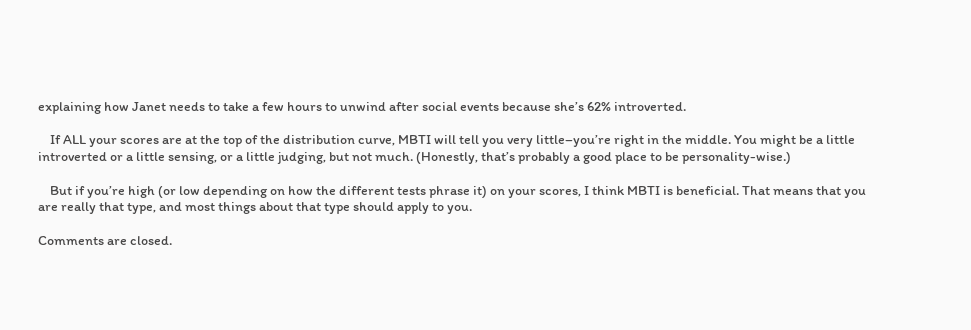explaining how Janet needs to take a few hours to unwind after social events because she’s 62% introverted.

    If ALL your scores are at the top of the distribution curve, MBTI will tell you very little–you’re right in the middle. You might be a little introverted or a little sensing, or a little judging, but not much. (Honestly, that’s probably a good place to be personality-wise.)

    But if you’re high (or low depending on how the different tests phrase it) on your scores, I think MBTI is beneficial. That means that you are really that type, and most things about that type should apply to you.

Comments are closed.